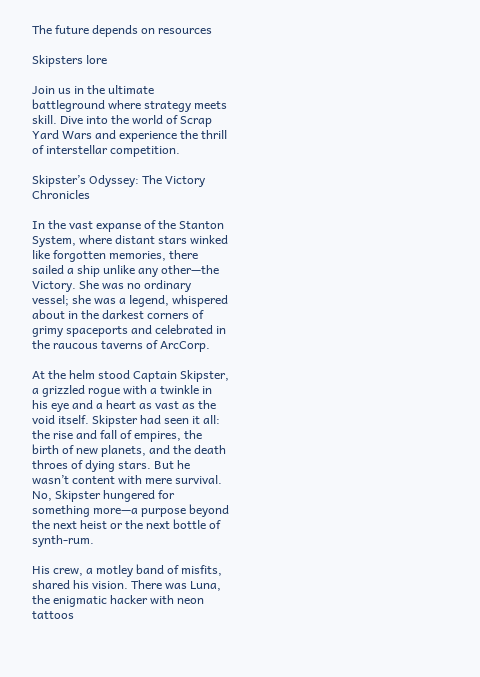The future depends on resources

Skipsters lore

Join us in the ultimate battleground where strategy meets skill. Dive into the world of Scrap Yard Wars and experience the thrill of interstellar competition.

Skipster’s Odyssey: The Victory Chronicles

In the vast expanse of the Stanton System, where distant stars winked like forgotten memories, there sailed a ship unlike any other—the Victory. She was no ordinary vessel; she was a legend, whispered about in the darkest corners of grimy spaceports and celebrated in the raucous taverns of ArcCorp.

At the helm stood Captain Skipster, a grizzled rogue with a twinkle in his eye and a heart as vast as the void itself. Skipster had seen it all: the rise and fall of empires, the birth of new planets, and the death throes of dying stars. But he wasn’t content with mere survival. No, Skipster hungered for something more—a purpose beyond the next heist or the next bottle of synth-rum.

His crew, a motley band of misfits, shared his vision. There was Luna, the enigmatic hacker with neon tattoos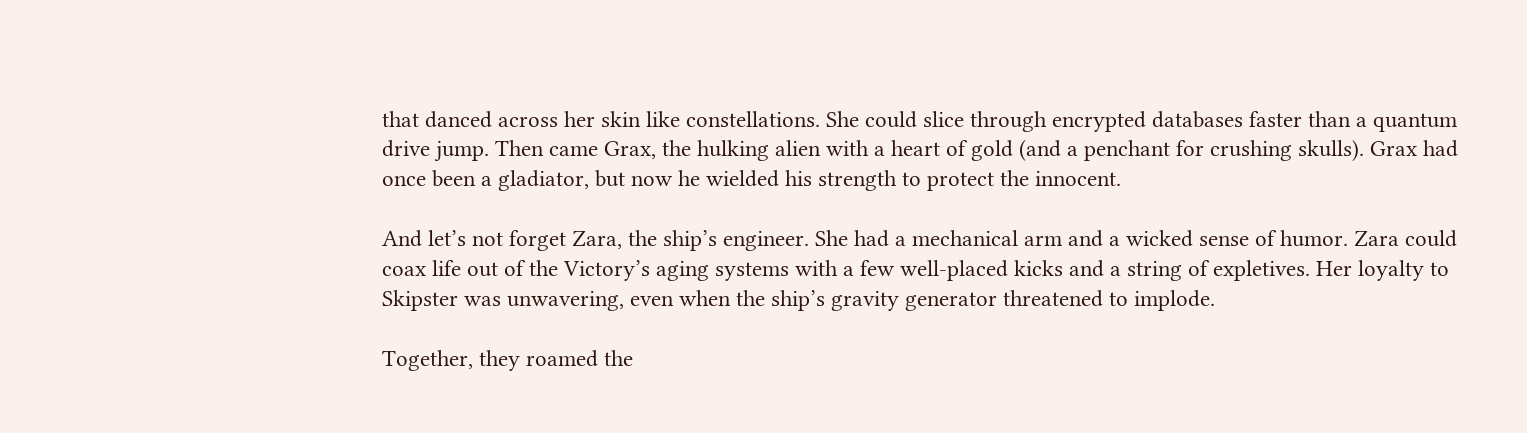that danced across her skin like constellations. She could slice through encrypted databases faster than a quantum drive jump. Then came Grax, the hulking alien with a heart of gold (and a penchant for crushing skulls). Grax had once been a gladiator, but now he wielded his strength to protect the innocent.

And let’s not forget Zara, the ship’s engineer. She had a mechanical arm and a wicked sense of humor. Zara could coax life out of the Victory’s aging systems with a few well-placed kicks and a string of expletives. Her loyalty to Skipster was unwavering, even when the ship’s gravity generator threatened to implode.

Together, they roamed the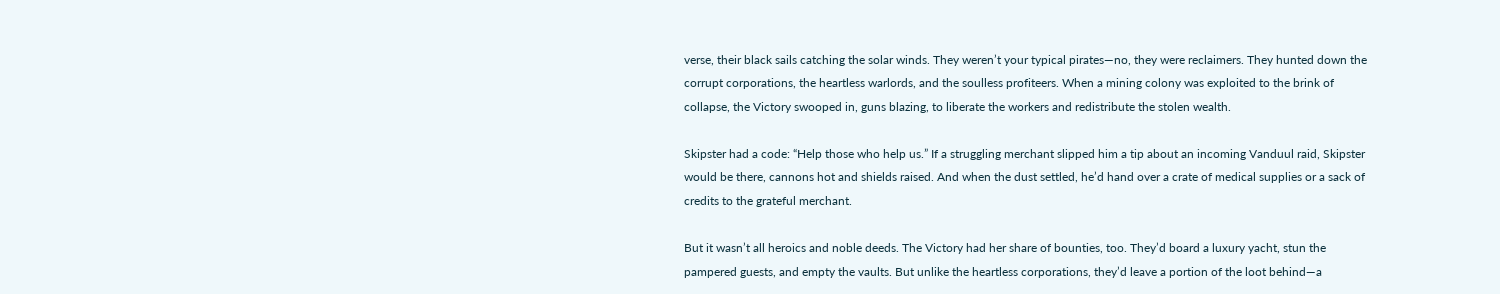verse, their black sails catching the solar winds. They weren’t your typical pirates—no, they were reclaimers. They hunted down the corrupt corporations, the heartless warlords, and the soulless profiteers. When a mining colony was exploited to the brink of collapse, the Victory swooped in, guns blazing, to liberate the workers and redistribute the stolen wealth.

Skipster had a code: “Help those who help us.” If a struggling merchant slipped him a tip about an incoming Vanduul raid, Skipster would be there, cannons hot and shields raised. And when the dust settled, he’d hand over a crate of medical supplies or a sack of credits to the grateful merchant.

But it wasn’t all heroics and noble deeds. The Victory had her share of bounties, too. They’d board a luxury yacht, stun the pampered guests, and empty the vaults. But unlike the heartless corporations, they’d leave a portion of the loot behind—a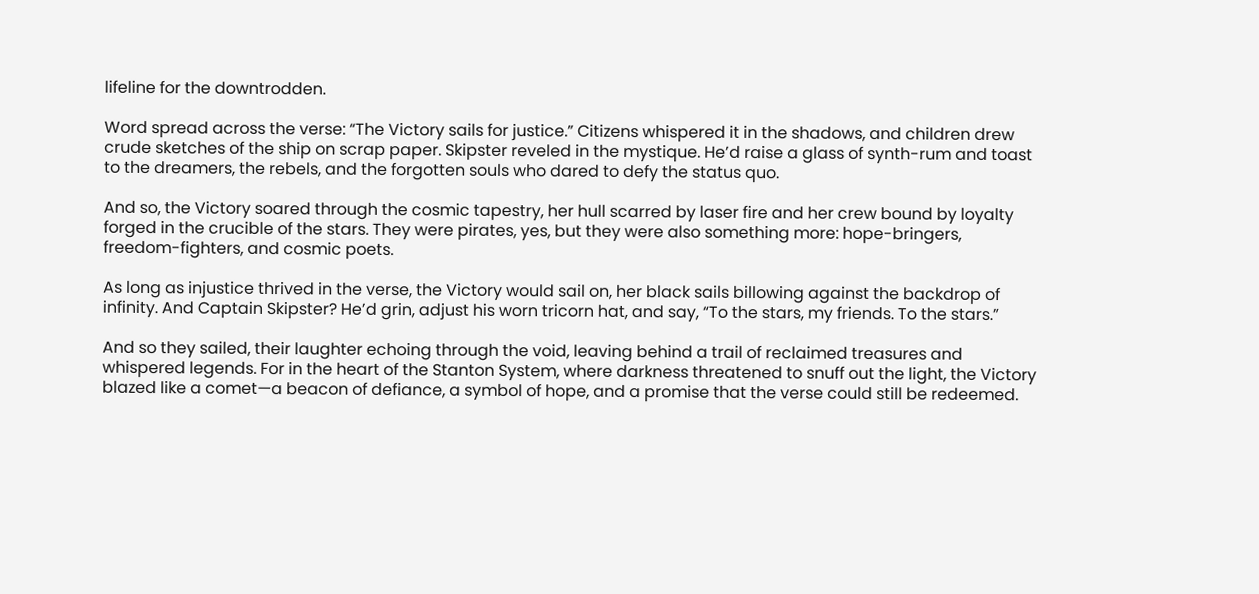lifeline for the downtrodden.

Word spread across the verse: “The Victory sails for justice.” Citizens whispered it in the shadows, and children drew crude sketches of the ship on scrap paper. Skipster reveled in the mystique. He’d raise a glass of synth-rum and toast to the dreamers, the rebels, and the forgotten souls who dared to defy the status quo.

And so, the Victory soared through the cosmic tapestry, her hull scarred by laser fire and her crew bound by loyalty forged in the crucible of the stars. They were pirates, yes, but they were also something more: hope-bringers, freedom-fighters, and cosmic poets.

As long as injustice thrived in the verse, the Victory would sail on, her black sails billowing against the backdrop of infinity. And Captain Skipster? He’d grin, adjust his worn tricorn hat, and say, “To the stars, my friends. To the stars.”

And so they sailed, their laughter echoing through the void, leaving behind a trail of reclaimed treasures and whispered legends. For in the heart of the Stanton System, where darkness threatened to snuff out the light, the Victory blazed like a comet—a beacon of defiance, a symbol of hope, and a promise that the verse could still be redeemed.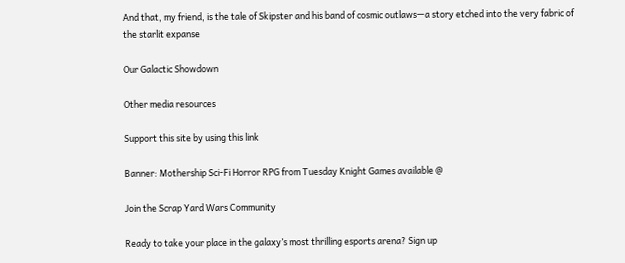And that, my friend, is the tale of Skipster and his band of cosmic outlaws—a story etched into the very fabric of the starlit expanse

Our Galactic Showdown

Other media resources

Support this site by using this link

Banner: Mothership Sci-Fi Horror RPG from Tuesday Knight Games available @

Join the Scrap Yard Wars Community

Ready to take your place in the galaxy’s most thrilling esports arena? Sign up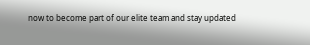now to become part of our elite team and stay updated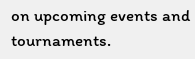on upcoming events and tournaments.